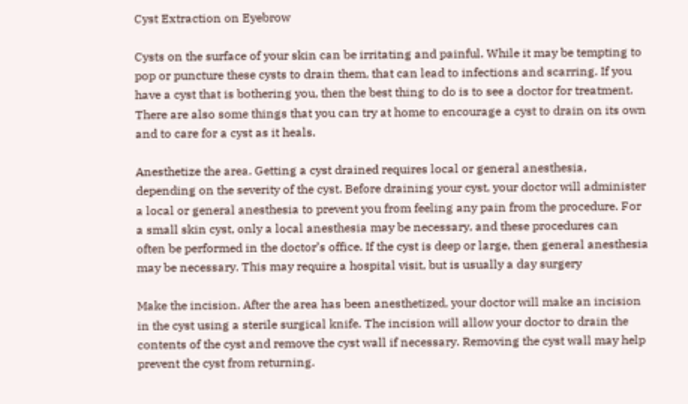Cyst Extraction on Eyebrow

Cysts on the surface of your skin can be irritating and painful. While it may be tempting to pop or puncture these cysts to drain them, that can lead to infections and scarring. If you have a cyst that is bothering you, then the best thing to do is to see a doctor for treatment. There are also some things that you can try at home to encourage a cyst to drain on its own and to care for a cyst as it heals.

Anesthetize the area. Getting a cyst drained requires local or general anesthesia, depending on the severity of the cyst. Before draining your cyst, your doctor will administer a local or general anesthesia to prevent you from feeling any pain from the procedure. For a small skin cyst, only a local anesthesia may be necessary, and these procedures can often be performed in the doctor’s office. If the cyst is deep or large, then general anesthesia may be necessary. This may require a hospital visit, but is usually a day surgery

Make the incision. After the area has been anesthetized, your doctor will make an incision in the cyst using a sterile surgical knife. The incision will allow your doctor to drain the contents of the cyst and remove the cyst wall if necessary. Removing the cyst wall may help prevent the cyst from returning.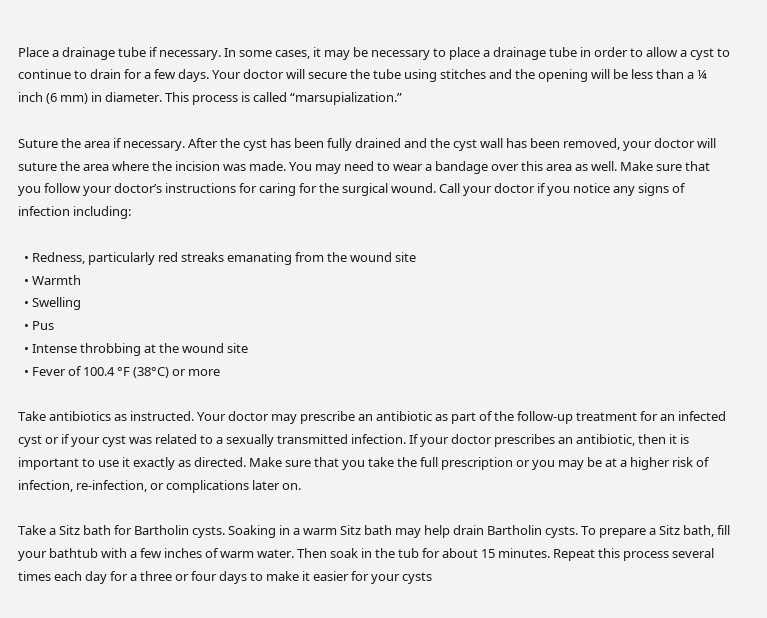Place a drainage tube if necessary. In some cases, it may be necessary to place a drainage tube in order to allow a cyst to continue to drain for a few days. Your doctor will secure the tube using stitches and the opening will be less than a ¼ inch (6 mm) in diameter. This process is called “marsupialization.”

Suture the area if necessary. After the cyst has been fully drained and the cyst wall has been removed, your doctor will suture the area where the incision was made. You may need to wear a bandage over this area as well. Make sure that you follow your doctor’s instructions for caring for the surgical wound. Call your doctor if you notice any signs of infection including:

  • Redness, particularly red streaks emanating from the wound site
  • Warmth
  • Swelling
  • Pus
  • Intense throbbing at the wound site
  • Fever of 100.4 °F (38°C) or more

Take antibiotics as instructed. Your doctor may prescribe an antibiotic as part of the follow-up treatment for an infected cyst or if your cyst was related to a sexually transmitted infection. If your doctor prescribes an antibiotic, then it is important to use it exactly as directed. Make sure that you take the full prescription or you may be at a higher risk of infection, re-infection, or complications later on.

Take a Sitz bath for Bartholin cysts. Soaking in a warm Sitz bath may help drain Bartholin cysts. To prepare a Sitz bath, fill your bathtub with a few inches of warm water. Then soak in the tub for about 15 minutes. Repeat this process several times each day for a three or four days to make it easier for your cysts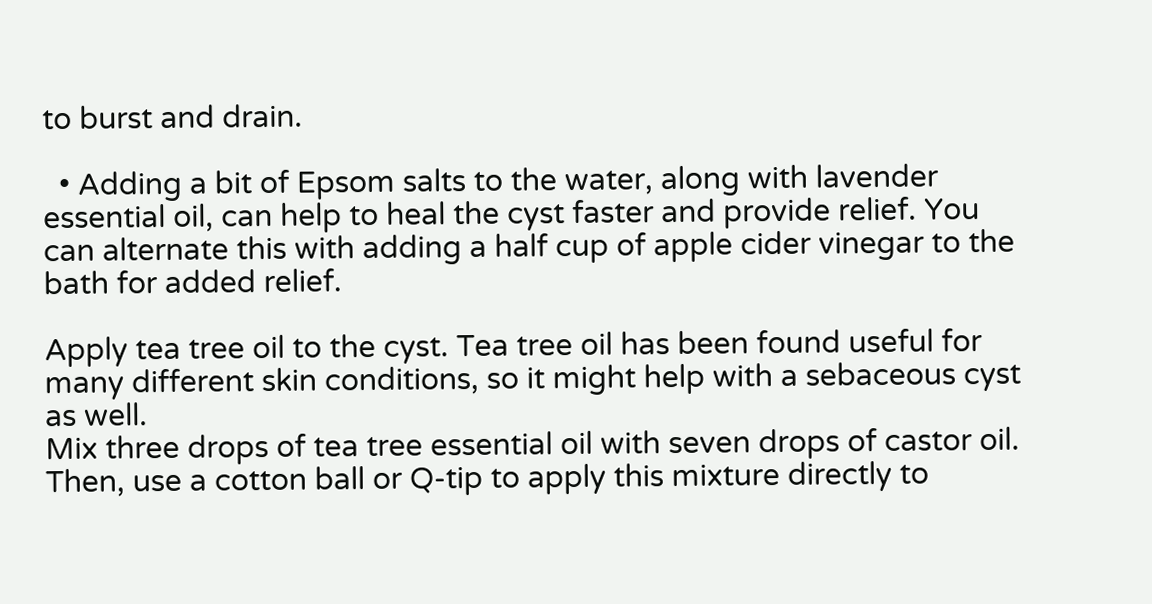to burst and drain.

  • Adding a bit of Epsom salts to the water, along with lavender essential oil, can help to heal the cyst faster and provide relief. You can alternate this with adding a half cup of apple cider vinegar to the bath for added relief.

Apply tea tree oil to the cyst. Tea tree oil has been found useful for many different skin conditions, so it might help with a sebaceous cyst as well.
Mix three drops of tea tree essential oil with seven drops of castor oil. Then, use a cotton ball or Q-tip to apply this mixture directly to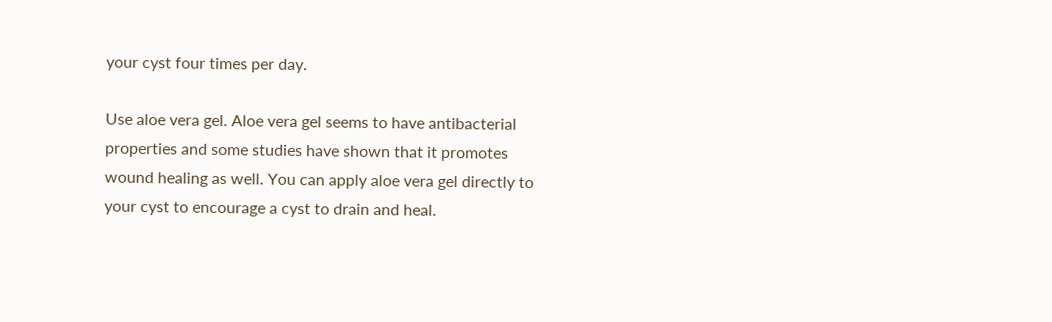your cyst four times per day.

Use aloe vera gel. Aloe vera gel seems to have antibacterial properties and some studies have shown that it promotes wound healing as well. You can apply aloe vera gel directly to your cyst to encourage a cyst to drain and heal.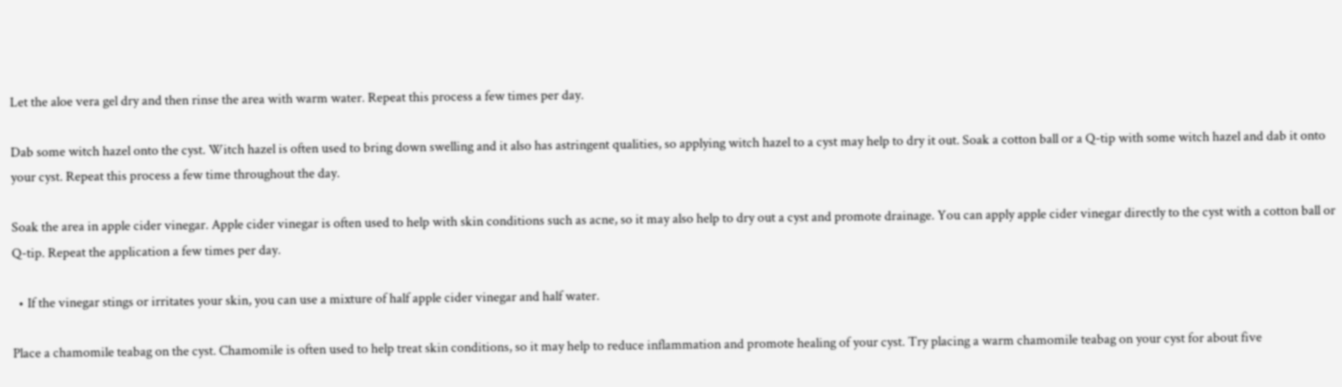Let the aloe vera gel dry and then rinse the area with warm water. Repeat this process a few times per day.

Dab some witch hazel onto the cyst. Witch hazel is often used to bring down swelling and it also has astringent qualities, so applying witch hazel to a cyst may help to dry it out. Soak a cotton ball or a Q-tip with some witch hazel and dab it onto your cyst. Repeat this process a few time throughout the day.

Soak the area in apple cider vinegar. Apple cider vinegar is often used to help with skin conditions such as acne, so it may also help to dry out a cyst and promote drainage. You can apply apple cider vinegar directly to the cyst with a cotton ball or Q-tip. Repeat the application a few times per day.

  • If the vinegar stings or irritates your skin, you can use a mixture of half apple cider vinegar and half water.

Place a chamomile teabag on the cyst. Chamomile is often used to help treat skin conditions, so it may help to reduce inflammation and promote healing of your cyst. Try placing a warm chamomile teabag on your cyst for about five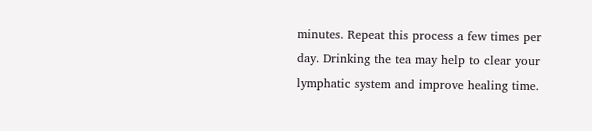minutes. Repeat this process a few times per day. Drinking the tea may help to clear your lymphatic system and improve healing time.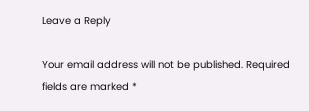Leave a Reply

Your email address will not be published. Required fields are marked *